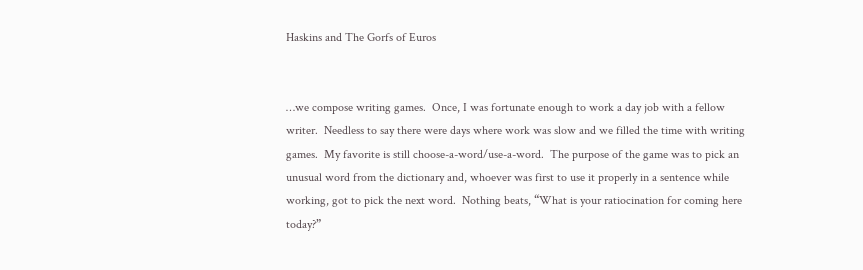Haskins and The Gorfs of Euros


…we compose writing games.  Once, I was fortunate enough to work a day job with a fellow writer.  Needless to say there were days where work was slow and we filled the time with writing games.  My favorite is still choose-a-word/use-a-word.  The purpose of the game was to pick an unusual word from the dictionary and, whoever was first to use it properly in a sentence while working, got to pick the next word.  Nothing beats, “What is your ratiocination for coming here today?”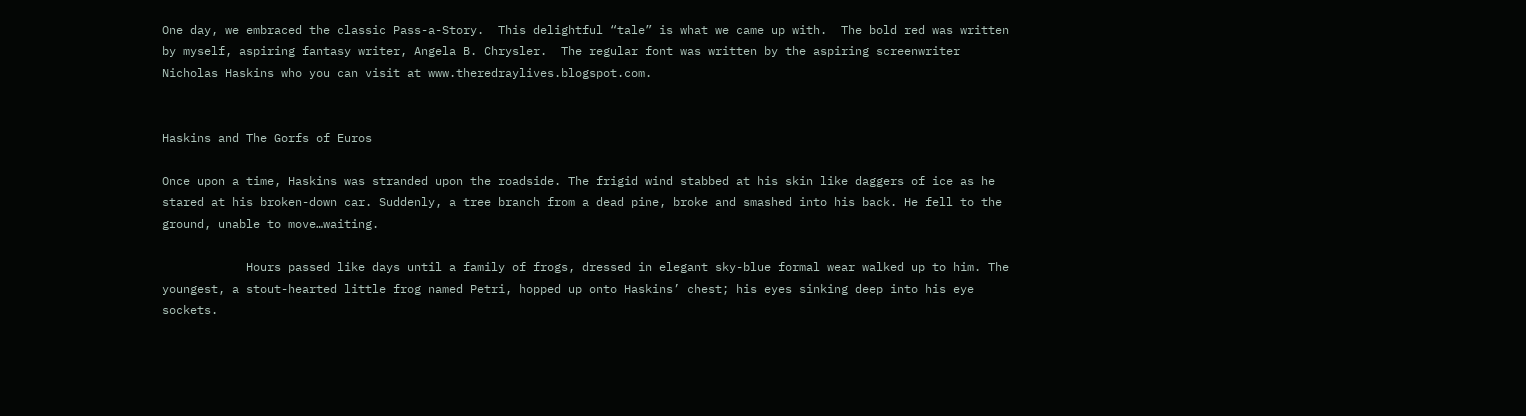One day, we embraced the classic Pass-a-Story.  This delightful “tale” is what we came up with.  The bold red was written by myself, aspiring fantasy writer, Angela B. Chrysler.  The regular font was written by the aspiring screenwriter Nicholas Haskins who you can visit at www.theredraylives.blogspot.com.


Haskins and The Gorfs of Euros

Once upon a time, Haskins was stranded upon the roadside. The frigid wind stabbed at his skin like daggers of ice as he stared at his broken-down car. Suddenly, a tree branch from a dead pine, broke and smashed into his back. He fell to the ground, unable to move…waiting.

            Hours passed like days until a family of frogs, dressed in elegant sky-blue formal wear walked up to him. The youngest, a stout-hearted little frog named Petri, hopped up onto Haskins’ chest; his eyes sinking deep into his eye sockets.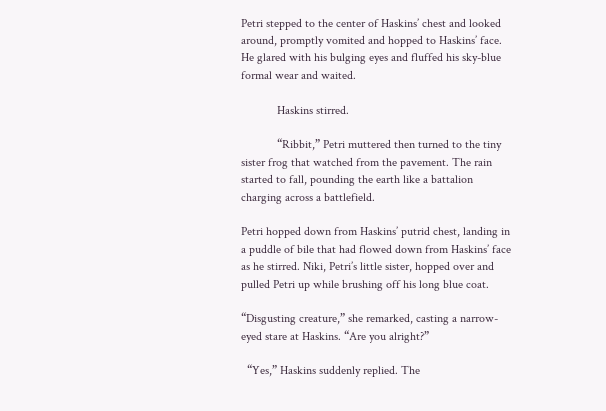Petri stepped to the center of Haskins’ chest and looked around, promptly vomited and hopped to Haskins’ face. He glared with his bulging eyes and fluffed his sky-blue formal wear and waited.

            Haskins stirred.

            “Ribbit,” Petri muttered then turned to the tiny sister frog that watched from the pavement. The rain started to fall, pounding the earth like a battalion charging across a battlefield.

Petri hopped down from Haskins’ putrid chest, landing in a puddle of bile that had flowed down from Haskins’ face as he stirred. Niki, Petri’s little sister, hopped over and pulled Petri up while brushing off his long blue coat.

“Disgusting creature,” she remarked, casting a narrow-eyed stare at Haskins. “Are you alright?”

  “Yes,” Haskins suddenly replied. The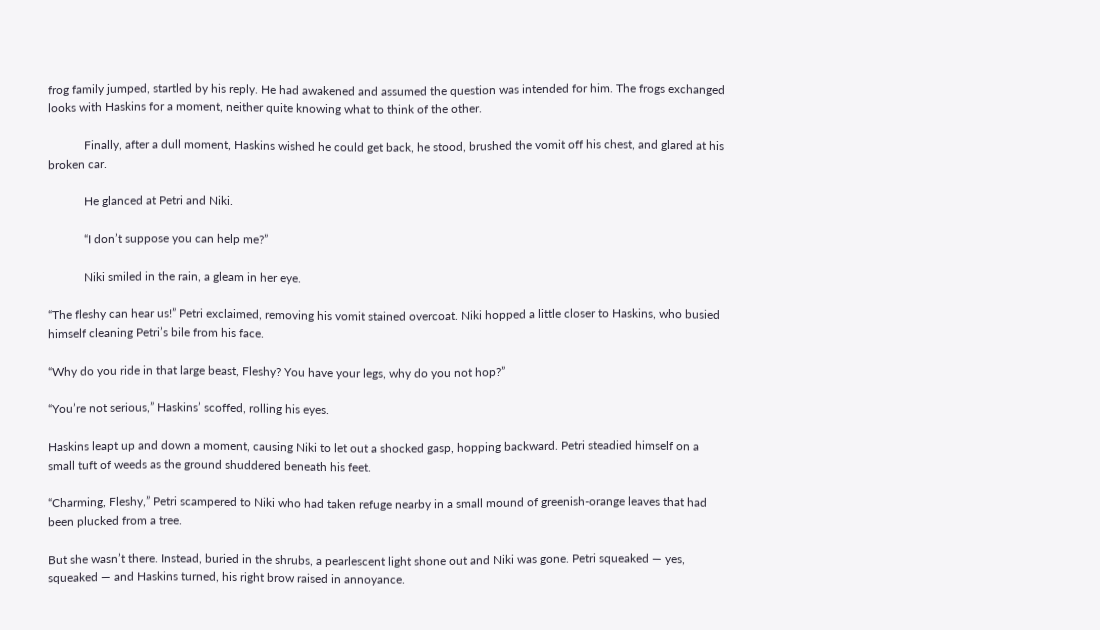frog family jumped, startled by his reply. He had awakened and assumed the question was intended for him. The frogs exchanged looks with Haskins for a moment, neither quite knowing what to think of the other.

            Finally, after a dull moment, Haskins wished he could get back, he stood, brushed the vomit off his chest, and glared at his broken car.

            He glanced at Petri and Niki.

            “I don’t suppose you can help me?”

            Niki smiled in the rain, a gleam in her eye.

“The fleshy can hear us!” Petri exclaimed, removing his vomit stained overcoat. Niki hopped a little closer to Haskins, who busied himself cleaning Petri’s bile from his face.

“Why do you ride in that large beast, Fleshy? You have your legs, why do you not hop?”

“You’re not serious,” Haskins’ scoffed, rolling his eyes.

Haskins leapt up and down a moment, causing Niki to let out a shocked gasp, hopping backward. Petri steadied himself on a small tuft of weeds as the ground shuddered beneath his feet.

“Charming, Fleshy,” Petri scampered to Niki who had taken refuge nearby in a small mound of greenish-orange leaves that had been plucked from a tree.

But she wasn’t there. Instead, buried in the shrubs, a pearlescent light shone out and Niki was gone. Petri squeaked — yes, squeaked — and Haskins turned, his right brow raised in annoyance.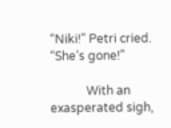“Niki!” Petri cried. “She’s gone!”

            With an exasperated sigh,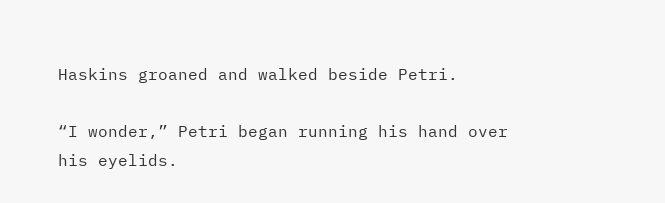Haskins groaned and walked beside Petri.

“I wonder,” Petri began running his hand over his eyelids.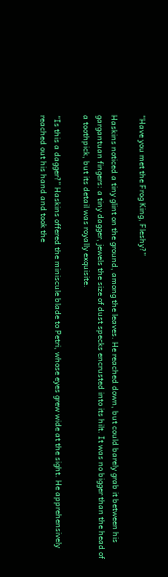“Have you met the Frog King, Fleshy?”

Haskins noticed a tiny glint on the ground, among the leaves. He reached down, but could barely grab it between his gargantuan fingers: a tiny dagger, jewels the size of dust specks encrusted into its hilt. It was no bigger than the head of a toothpick, but its detail was royally exquisite.

“Is this a dagger?” Haskins offered the miniscule blade to Petri, whose eyes grew wide at the sight. He apprehensively reached out his hand and took the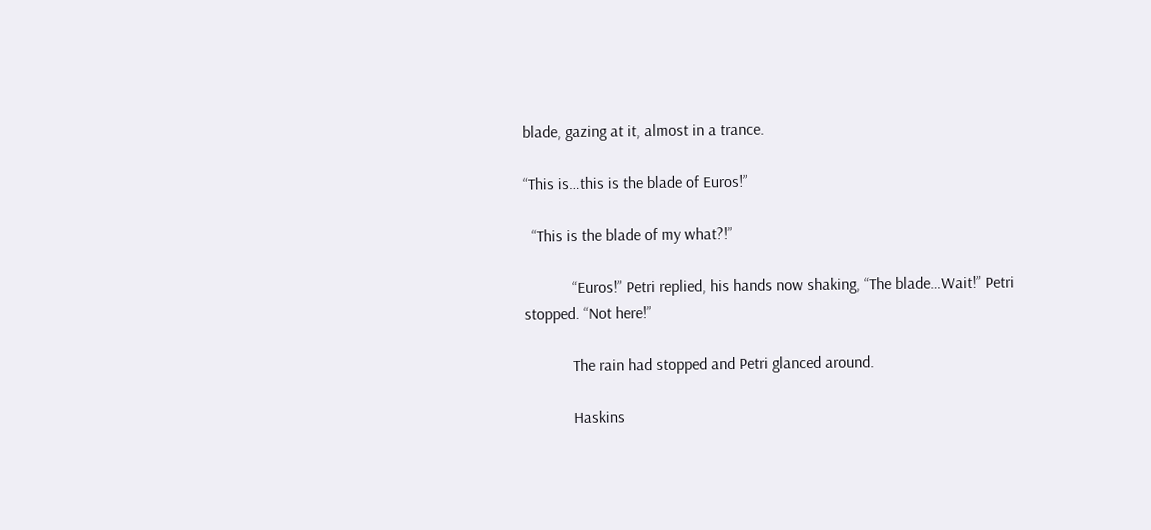blade, gazing at it, almost in a trance.

“This is…this is the blade of Euros!”

  “This is the blade of my what?!”

            “Euros!” Petri replied, his hands now shaking, “The blade…Wait!” Petri stopped. “Not here!”

            The rain had stopped and Petri glanced around.

            Haskins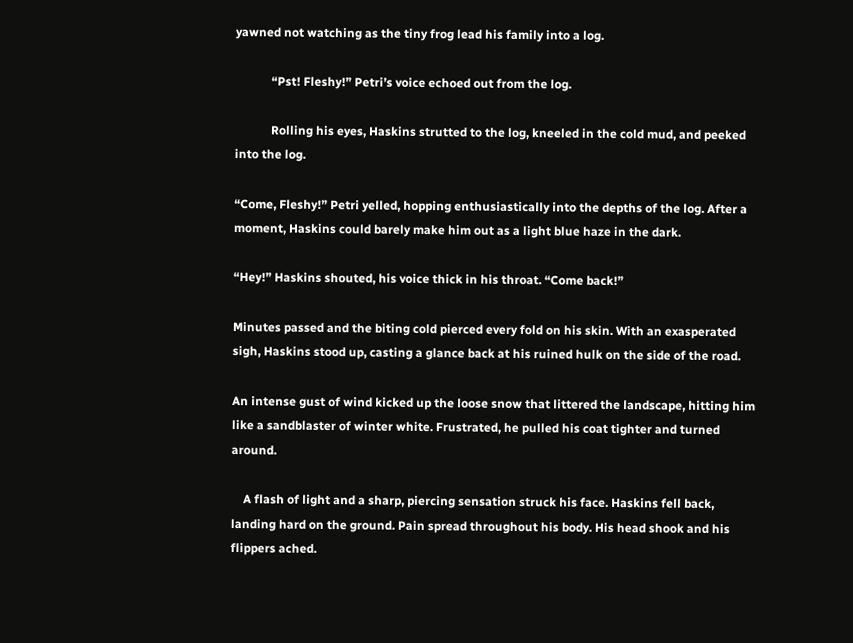yawned not watching as the tiny frog lead his family into a log.

            “Pst! Fleshy!” Petri’s voice echoed out from the log.

            Rolling his eyes, Haskins strutted to the log, kneeled in the cold mud, and peeked into the log.

“Come, Fleshy!” Petri yelled, hopping enthusiastically into the depths of the log. After a moment, Haskins could barely make him out as a light blue haze in the dark.

“Hey!” Haskins shouted, his voice thick in his throat. “Come back!”

Minutes passed and the biting cold pierced every fold on his skin. With an exasperated sigh, Haskins stood up, casting a glance back at his ruined hulk on the side of the road.

An intense gust of wind kicked up the loose snow that littered the landscape, hitting him like a sandblaster of winter white. Frustrated, he pulled his coat tighter and turned around.

    A flash of light and a sharp, piercing sensation struck his face. Haskins fell back, landing hard on the ground. Pain spread throughout his body. His head shook and his flippers ached.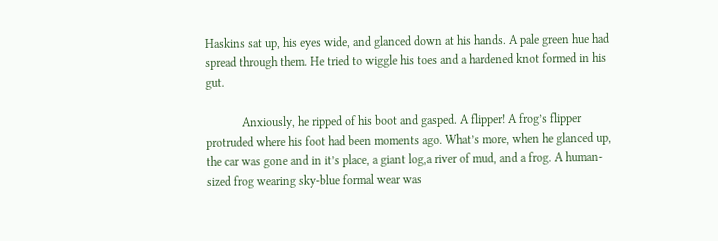Haskins sat up, his eyes wide, and glanced down at his hands. A pale green hue had spread through them. He tried to wiggle his toes and a hardened knot formed in his gut.

            Anxiously, he ripped of his boot and gasped. A flipper! A frog’s flipper protruded where his foot had been moments ago. What’s more, when he glanced up, the car was gone and in it’s place, a giant log,a river of mud, and a frog. A human-sized frog wearing sky-blue formal wear was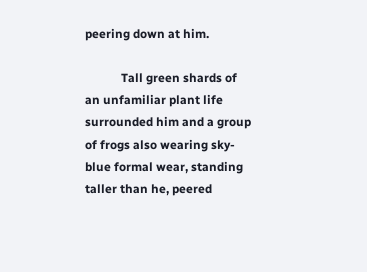peering down at him.

            Tall green shards of an unfamiliar plant life surrounded him and a group of frogs also wearing sky-blue formal wear, standing taller than he, peered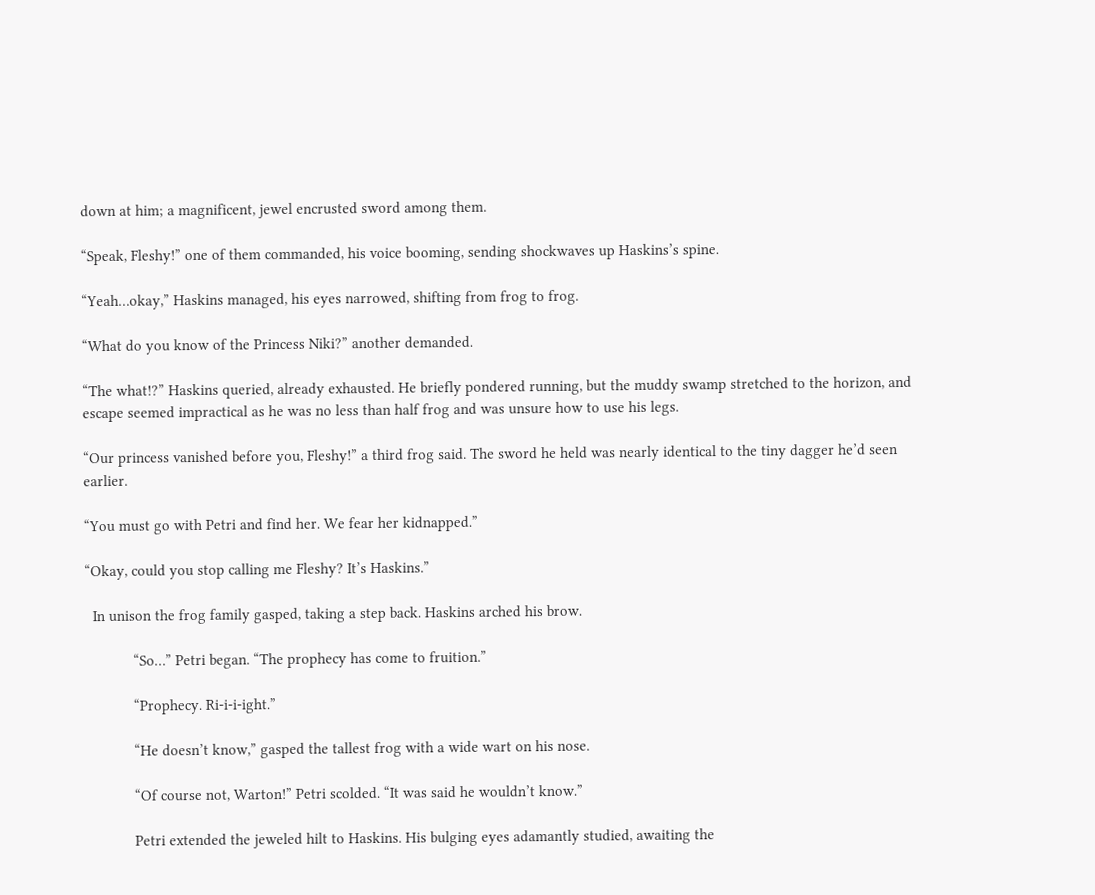down at him; a magnificent, jewel encrusted sword among them.

“Speak, Fleshy!” one of them commanded, his voice booming, sending shockwaves up Haskins’s spine.

“Yeah…okay,” Haskins managed, his eyes narrowed, shifting from frog to frog.

“What do you know of the Princess Niki?” another demanded.

“The what!?” Haskins queried, already exhausted. He briefly pondered running, but the muddy swamp stretched to the horizon, and escape seemed impractical as he was no less than half frog and was unsure how to use his legs.

“Our princess vanished before you, Fleshy!” a third frog said. The sword he held was nearly identical to the tiny dagger he’d seen earlier.

“You must go with Petri and find her. We fear her kidnapped.”

“Okay, could you stop calling me Fleshy? It’s Haskins.”

  In unison the frog family gasped, taking a step back. Haskins arched his brow.

            “So…” Petri began. “The prophecy has come to fruition.”

            “Prophecy. Ri-i-i-ight.”

            “He doesn’t know,” gasped the tallest frog with a wide wart on his nose.

            “Of course not, Warton!” Petri scolded. “It was said he wouldn’t know.”

            Petri extended the jeweled hilt to Haskins. His bulging eyes adamantly studied, awaiting the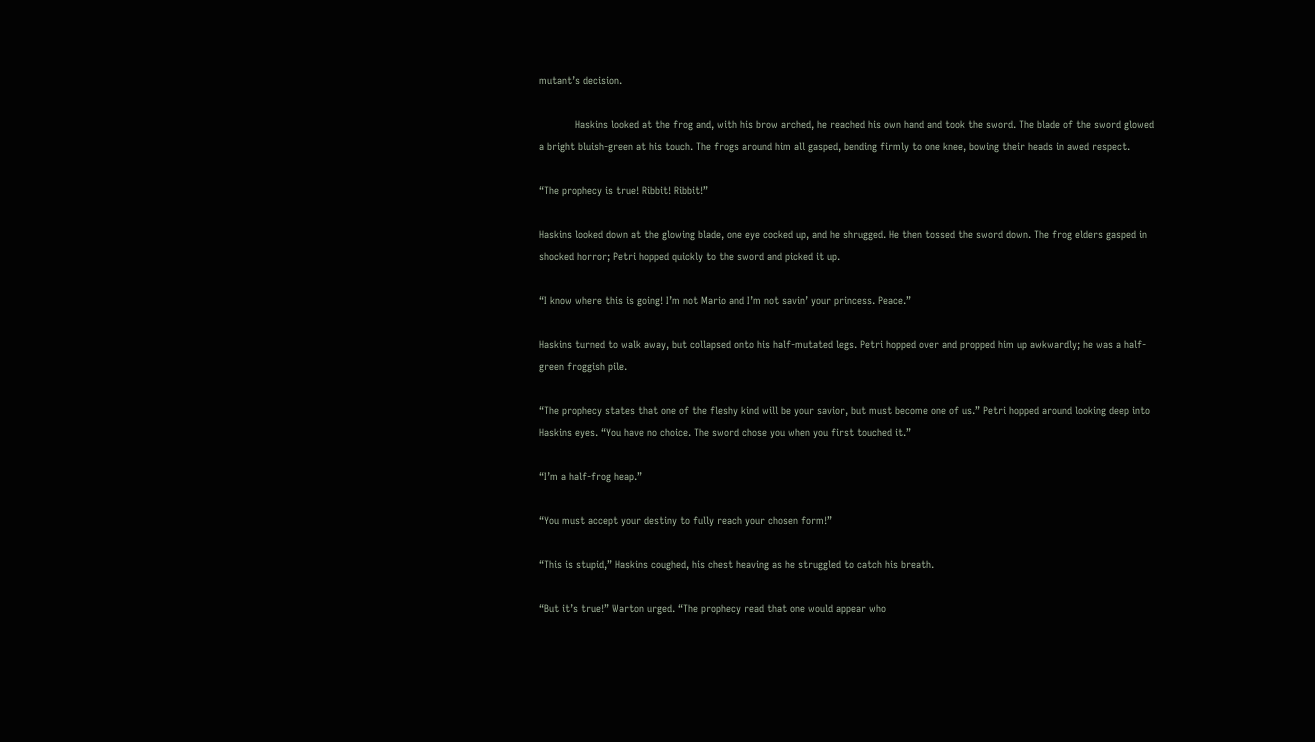mutant’s decision.

            Haskins looked at the frog and, with his brow arched, he reached his own hand and took the sword. The blade of the sword glowed a bright bluish-green at his touch. The frogs around him all gasped, bending firmly to one knee, bowing their heads in awed respect.

“The prophecy is true! Ribbit! Ribbit!”

Haskins looked down at the glowing blade, one eye cocked up, and he shrugged. He then tossed the sword down. The frog elders gasped in shocked horror; Petri hopped quickly to the sword and picked it up.

“I know where this is going! I’m not Mario and I’m not savin’ your princess. Peace.”

Haskins turned to walk away, but collapsed onto his half-mutated legs. Petri hopped over and propped him up awkwardly; he was a half-green froggish pile.

“The prophecy states that one of the fleshy kind will be your savior, but must become one of us.” Petri hopped around looking deep into Haskins eyes. “You have no choice. The sword chose you when you first touched it.”

“I’m a half-frog heap.”

“You must accept your destiny to fully reach your chosen form!”

“This is stupid,” Haskins coughed, his chest heaving as he struggled to catch his breath.

“But it’s true!” Warton urged. “The prophecy read that one would appear who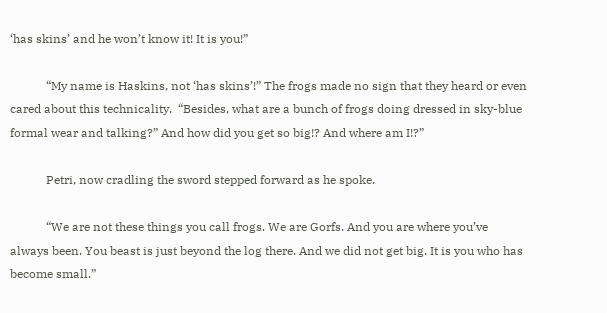‘has skins’ and he won’t know it! It is you!”

            “My name is Haskins, not ‘has skins’!” The frogs made no sign that they heard or even cared about this technicality.  “Besides, what are a bunch of frogs doing dressed in sky-blue formal wear and talking?” And how did you get so big!? And where am I!?”

            Petri, now cradling the sword stepped forward as he spoke.

            “We are not these things you call frogs. We are Gorfs. And you are where you’ve always been. You beast is just beyond the log there. And we did not get big. It is you who has become small.”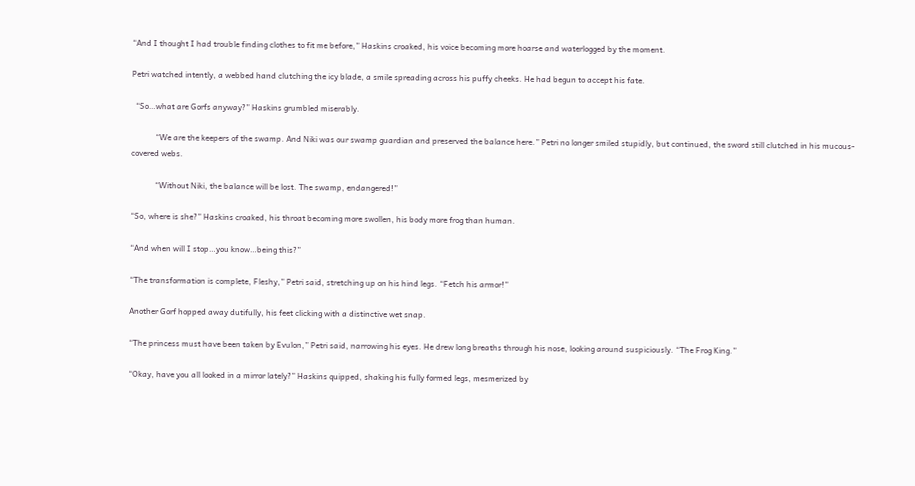“And I thought I had trouble finding clothes to fit me before,” Haskins croaked, his voice becoming more hoarse and waterlogged by the moment.

Petri watched intently, a webbed hand clutching the icy blade, a smile spreading across his puffy cheeks. He had begun to accept his fate.

  “So…what are Gorfs anyway?” Haskins grumbled miserably.

            “We are the keepers of the swamp. And Niki was our swamp guardian and preserved the balance here.” Petri no longer smiled stupidly, but continued, the sword still clutched in his mucous-covered webs.

            “Without Niki, the balance will be lost. The swamp, endangered!”

“So, where is she?” Haskins croaked, his throat becoming more swollen, his body more frog than human.

“And when will I stop…you know…being this?”

“The transformation is complete, Fleshy,” Petri said, stretching up on his hind legs. “Fetch his armor!”

Another Gorf hopped away dutifully, his feet clicking with a distinctive wet snap.

“The princess must have been taken by Evulon,” Petri said, narrowing his eyes. He drew long breaths through his nose, looking around suspiciously. “The Frog King.”

“Okay, have you all looked in a mirror lately?” Haskins quipped, shaking his fully formed legs, mesmerized by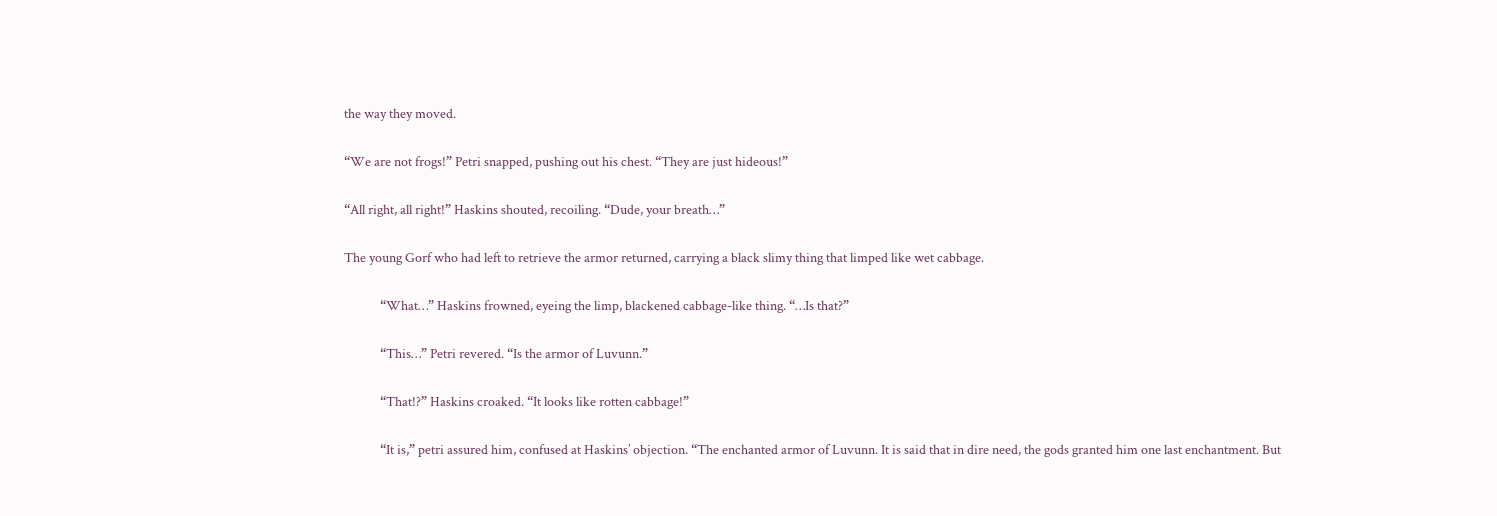the way they moved.

“We are not frogs!” Petri snapped, pushing out his chest. “They are just hideous!”

“All right, all right!” Haskins shouted, recoiling. “Dude, your breath…”

The young Gorf who had left to retrieve the armor returned, carrying a black slimy thing that limped like wet cabbage.

            “What…” Haskins frowned, eyeing the limp, blackened cabbage-like thing. “…Is that?”

            “This…” Petri revered. “Is the armor of Luvunn.”

            “That!?” Haskins croaked. “It looks like rotten cabbage!”

            “It is,” petri assured him, confused at Haskins’ objection. “The enchanted armor of Luvunn. It is said that in dire need, the gods granted him one last enchantment. But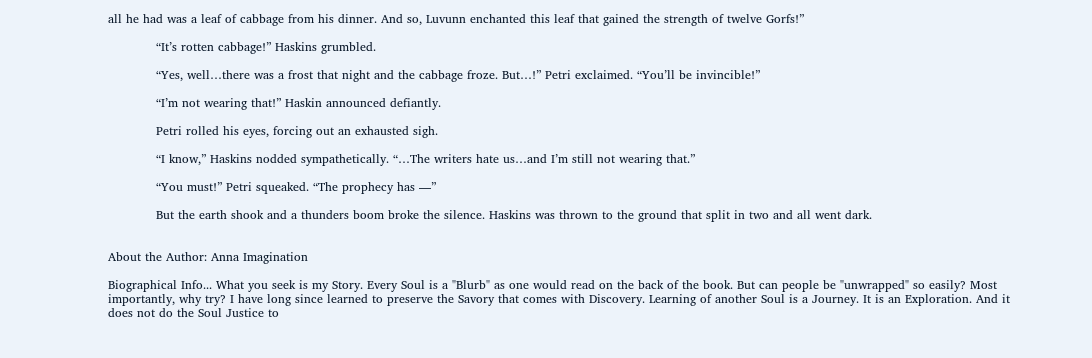all he had was a leaf of cabbage from his dinner. And so, Luvunn enchanted this leaf that gained the strength of twelve Gorfs!”

            “It’s rotten cabbage!” Haskins grumbled.

            “Yes, well…there was a frost that night and the cabbage froze. But…!” Petri exclaimed. “You’ll be invincible!”

            “I’m not wearing that!” Haskin announced defiantly.

            Petri rolled his eyes, forcing out an exhausted sigh.

            “I know,” Haskins nodded sympathetically. “…The writers hate us…and I’m still not wearing that.”

            “You must!” Petri squeaked. “The prophecy has —”

            But the earth shook and a thunders boom broke the silence. Haskins was thrown to the ground that split in two and all went dark.


About the Author: Anna Imagination

Biographical Info... What you seek is my Story. Every Soul is a "Blurb" as one would read on the back of the book. But can people be "unwrapped" so easily? Most importantly, why try? I have long since learned to preserve the Savory that comes with Discovery. Learning of another Soul is a Journey. It is an Exploration. And it does not do the Soul Justice to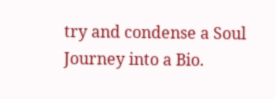try and condense a Soul Journey into a Bio.